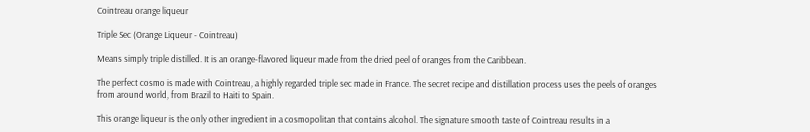Cointreau orange liqueur

Triple Sec (Orange Liqueur - Cointreau)

Means simply triple distilled. It is an orange-flavored liqueur made from the dried peel of oranges from the Caribbean.

The perfect cosmo is made with Cointreau, a highly regarded triple sec made in France. The secret recipe and distillation process uses the peels of oranges from around world, from Brazil to Haiti to Spain.

This orange liqueur is the only other ingredient in a cosmopolitan that contains alcohol. The signature smooth taste of Cointreau results in a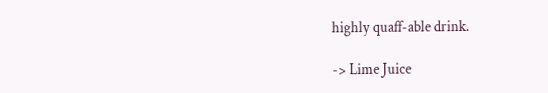highly quaff-able drink.

-> Lime Juice